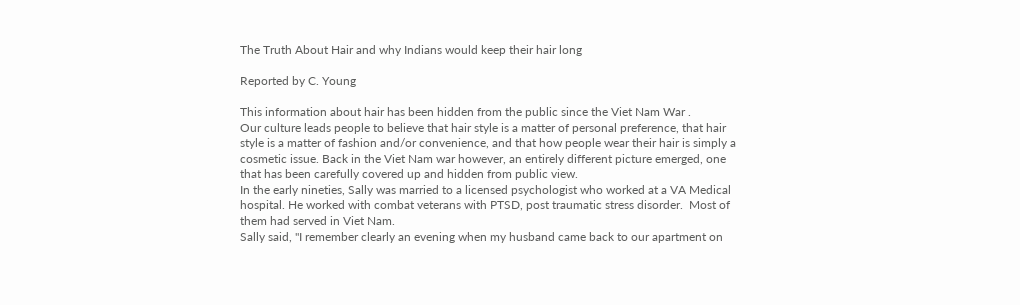The Truth About Hair and why Indians would keep their hair long

Reported by C. Young

This information about hair has been hidden from the public since the Viet Nam War .
Our culture leads people to believe that hair style is a matter of personal preference, that hair style is a matter of fashion and/or convenience, and that how people wear their hair is simply a cosmetic issue. Back in the Viet Nam war however, an entirely different picture emerged, one that has been carefully covered up and hidden from public view.
In the early nineties, Sally was married to a licensed psychologist who worked at a VA Medical hospital. He worked with combat veterans with PTSD, post traumatic stress disorder.  Most of them had served in Viet Nam.
Sally said, "I remember clearly an evening when my husband came back to our apartment on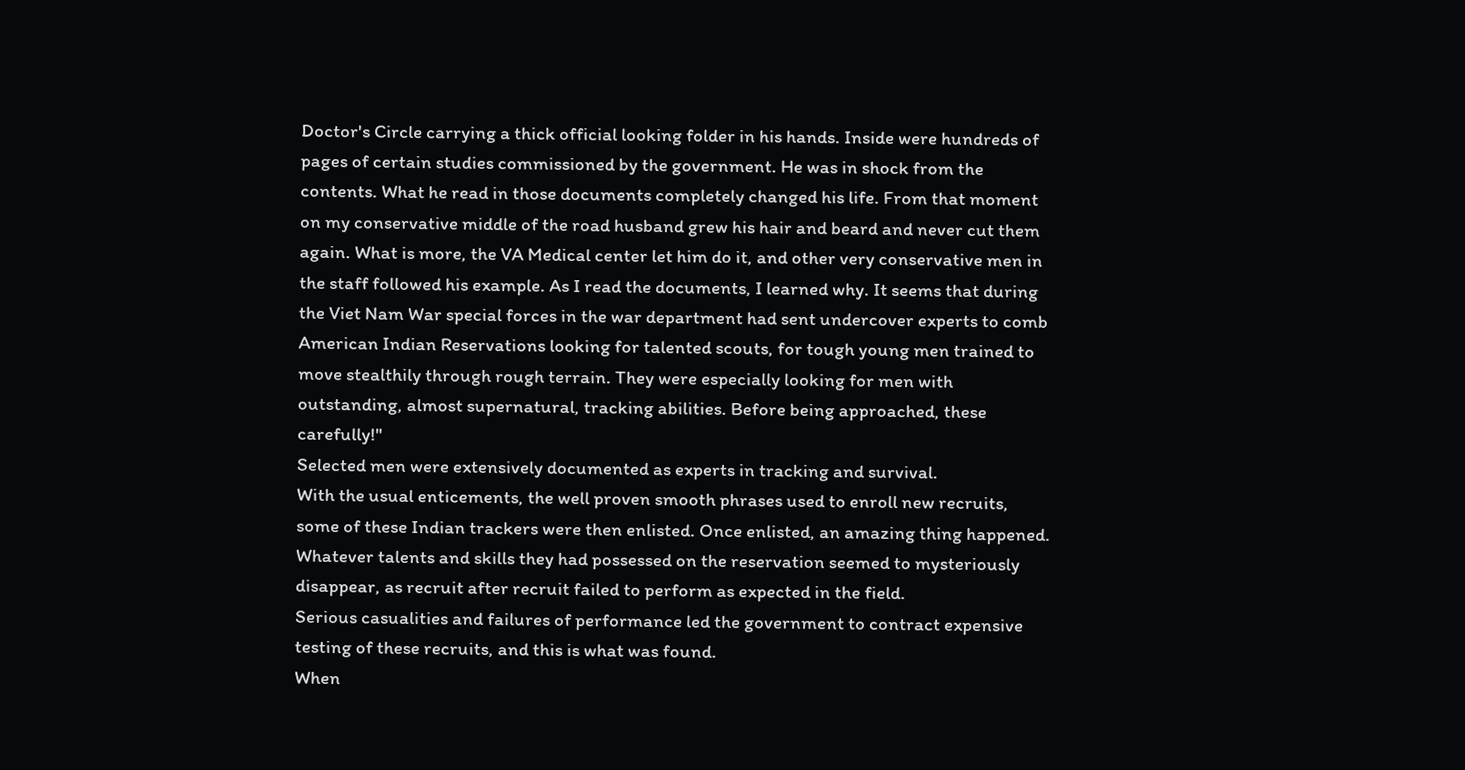Doctor's Circle carrying a thick official looking folder in his hands. Inside were hundreds of pages of certain studies commissioned by the government. He was in shock from the contents. What he read in those documents completely changed his life. From that moment on my conservative middle of the road husband grew his hair and beard and never cut them again. What is more, the VA Medical center let him do it, and other very conservative men in the staff followed his example. As I read the documents, I learned why. It seems that during the Viet Nam War special forces in the war department had sent undercover experts to comb American Indian Reservations looking for talented scouts, for tough young men trained to move stealthily through rough terrain. They were especially looking for men with outstanding, almost supernatural, tracking abilities. Before being approached, these carefully!"
Selected men were extensively documented as experts in tracking and survival.
With the usual enticements, the well proven smooth phrases used to enroll new recruits, some of these Indian trackers were then enlisted. Once enlisted, an amazing thing happened. Whatever talents and skills they had possessed on the reservation seemed to mysteriously disappear, as recruit after recruit failed to perform as expected in the field.
Serious casualities and failures of performance led the government to contract expensive testing of these recruits, and this is what was found.
When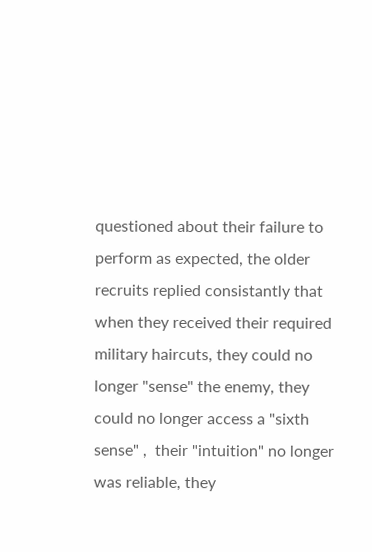questioned about their failure to perform as expected, the older recruits replied consistantly that when they received their required military haircuts, they could no longer "sense" the enemy, they could no longer access a "sixth sense" ,  their "intuition" no longer was reliable, they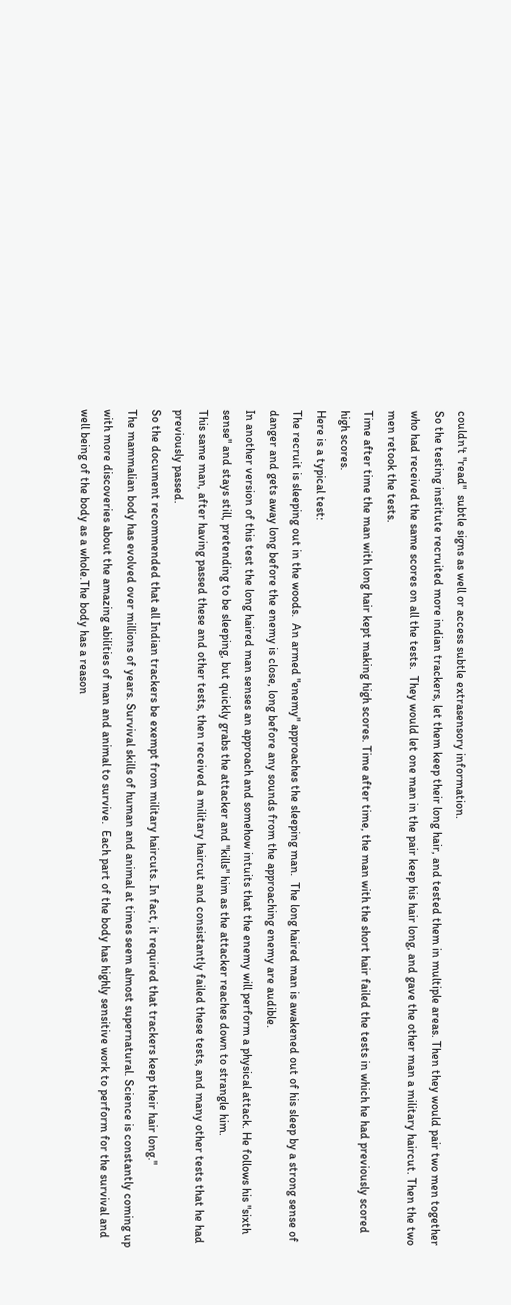couldn't "read"  subtle signs as well or access subtle extrasensory information.
So the testing institute recruited more indian trackers, let them keep their long hair, and tested them in multiple areas. Then they would pair two men together who had received the same scores on all the tests.  They would let one man in the pair keep his hair long, and gave the other man a military haircut. Then the two men retook the tests.
Time after time the man with long hair kept making high scores. Time after time, the man with the short hair failed the tests in which he had previously scored high scores.
Here is a typical test:
The recruit is sleeping out in the woods.  An armed "enemy" approaches the sleeping man.  The long haired man is awakened out of his sleep by a strong sense of danger and gets away long before the enemy is close, long before any sounds from the approaching enemy are audible.
In another version of this test the long haired man senses an approach and somehow intuits that the enemy will perform a physical attack. He follows his "sixth sense" and stays still, pretending to be sleeping, but quickly grabs the attacker and "kills" him as the attacker reaches down to strangle him.
This same man, after having passed these and other tests, then received a military haircut and consistantly failed these tests, and many other tests that he had previously passed.
So the document recommended that all Indian trackers be exempt from military haircuts. In fact, it required that trackers keep their hair long."
The mammalian body has evolved over millions of years. Survival skills of human and animal at times seem almost supernatural. Science is constantly coming up with more discoveries about the amazing abilities of man and animal to survive.  Each part of the body has highly sensitive work to perform for the survival and well being of the body as a whole.The body has a reason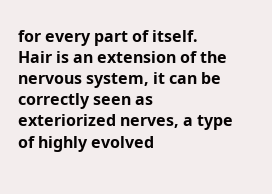for every part of itself.
Hair is an extension of the nervous system, it can be correctly seen as exteriorized nerves, a type of highly evolved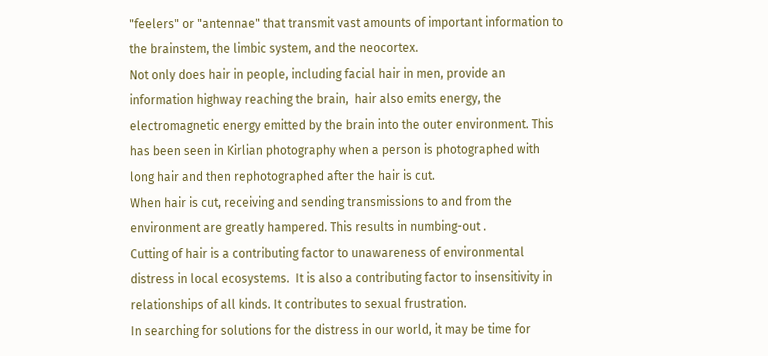"feelers" or "antennae" that transmit vast amounts of important information to the brainstem, the limbic system, and the neocortex.
Not only does hair in people, including facial hair in men, provide an information highway reaching the brain,  hair also emits energy, the electromagnetic energy emitted by the brain into the outer environment. This has been seen in Kirlian photography when a person is photographed with long hair and then rephotographed after the hair is cut.
When hair is cut, receiving and sending transmissions to and from the environment are greatly hampered. This results in numbing-out .
Cutting of hair is a contributing factor to unawareness of environmental distress in local ecosystems.  It is also a contributing factor to insensitivity in relationships of all kinds. It contributes to sexual frustration.
In searching for solutions for the distress in our world, it may be time for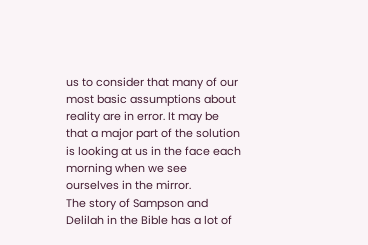us to consider that many of our most basic assumptions about reality are in error. It may be that a major part of the solution is looking at us in the face each morning when we see ourselves in the mirror.
The story of Sampson and Delilah in the Bible has a lot of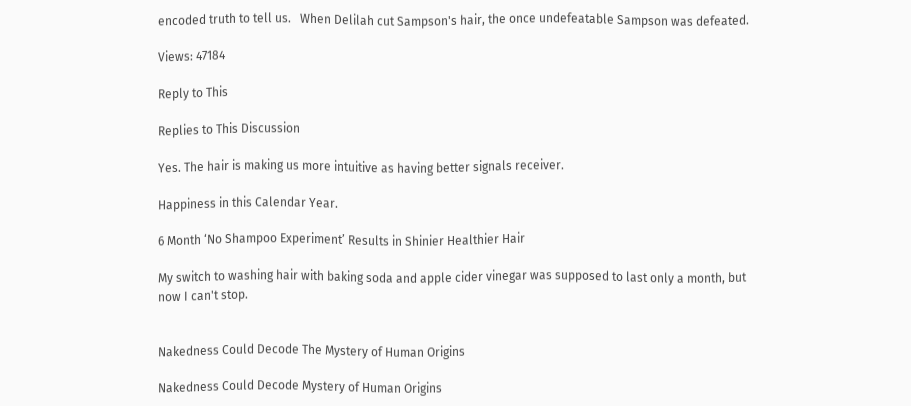encoded truth to tell us.   When Delilah cut Sampson's hair, the once undefeatable Sampson was defeated.

Views: 47184

Reply to This

Replies to This Discussion

Yes. The hair is making us more intuitive as having better signals receiver.

Happiness in this Calendar Year.

6 Month ‘No Shampoo Experiment’ Results in Shinier Healthier Hair

My switch to washing hair with baking soda and apple cider vinegar was supposed to last only a month, but now I can't stop.


Nakedness Could Decode The Mystery of Human Origins

Nakedness Could Decode Mystery of Human Origins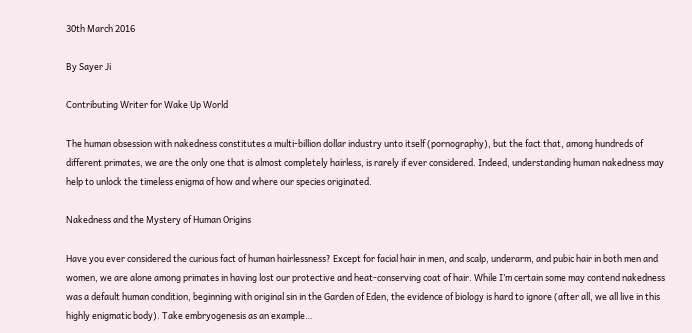30th March 2016

By Sayer Ji

Contributing Writer for Wake Up World

The human obsession with nakedness constitutes a multi-billion dollar industry unto itself (pornography), but the fact that, among hundreds of different primates, we are the only one that is almost completely hairless, is rarely if ever considered. Indeed, understanding human nakedness may help to unlock the timeless enigma of how and where our species originated.

Nakedness and the Mystery of Human Origins

Have you ever considered the curious fact of human hairlessness? Except for facial hair in men, and scalp, underarm, and pubic hair in both men and women, we are alone among primates in having lost our protective and heat-conserving coat of hair. While I’m certain some may contend nakedness was a default human condition, beginning with original sin in the Garden of Eden, the evidence of biology is hard to ignore (after all, we all live in this highly enigmatic body). Take embryogenesis as an example…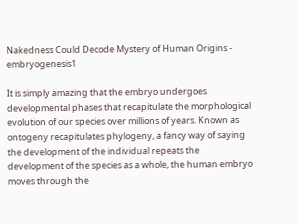Nakedness Could Decode Mystery of Human Origins - embryogenesis1

It is simply amazing that the embryo undergoes developmental phases that recapitulate the morphological evolution of our species over millions of years. Known as ontogeny recapitulates phylogeny, a fancy way of saying the development of the individual repeats the development of the species as a whole, the human embryo moves through the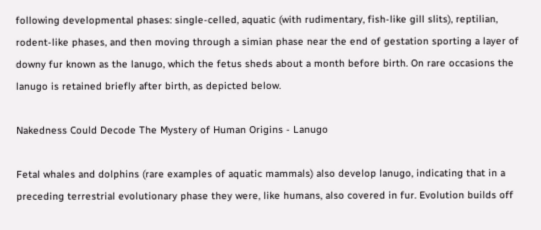following developmental phases: single-celled, aquatic (with rudimentary, fish-like gill slits), reptilian, rodent-like phases, and then moving through a simian phase near the end of gestation sporting a layer of downy fur known as the lanugo, which the fetus sheds about a month before birth. On rare occasions the lanugo is retained briefly after birth, as depicted below.

Nakedness Could Decode The Mystery of Human Origins - Lanugo

Fetal whales and dolphins (rare examples of aquatic mammals) also develop lanugo, indicating that in a preceding terrestrial evolutionary phase they were, like humans, also covered in fur. Evolution builds off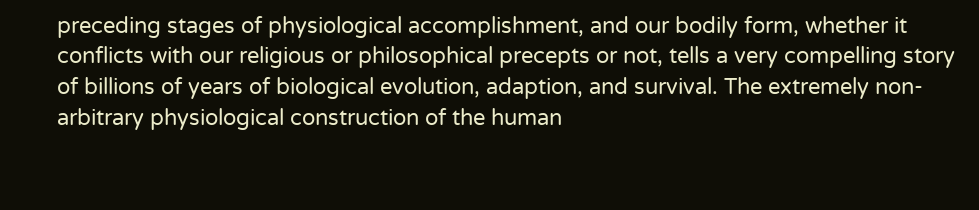preceding stages of physiological accomplishment, and our bodily form, whether it conflicts with our religious or philosophical precepts or not, tells a very compelling story of billions of years of biological evolution, adaption, and survival. The extremely non-arbitrary physiological construction of the human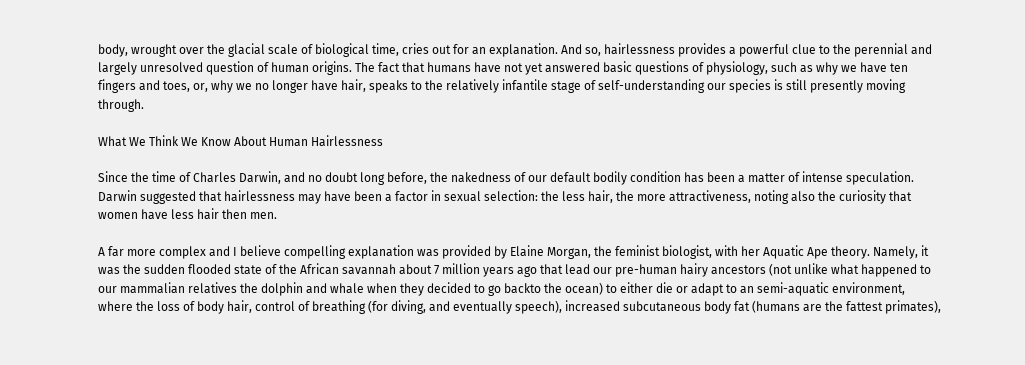body, wrought over the glacial scale of biological time, cries out for an explanation. And so, hairlessness provides a powerful clue to the perennial and largely unresolved question of human origins. The fact that humans have not yet answered basic questions of physiology, such as why we have ten fingers and toes, or, why we no longer have hair, speaks to the relatively infantile stage of self-understanding our species is still presently moving through.

What We Think We Know About Human Hairlessness

Since the time of Charles Darwin, and no doubt long before, the nakedness of our default bodily condition has been a matter of intense speculation. Darwin suggested that hairlessness may have been a factor in sexual selection: the less hair, the more attractiveness, noting also the curiosity that women have less hair then men.

A far more complex and I believe compelling explanation was provided by Elaine Morgan, the feminist biologist, with her Aquatic Ape theory. Namely, it was the sudden flooded state of the African savannah about 7 million years ago that lead our pre-human hairy ancestors (not unlike what happened to our mammalian relatives the dolphin and whale when they decided to go backto the ocean) to either die or adapt to an semi-aquatic environment, where the loss of body hair, control of breathing (for diving, and eventually speech), increased subcutaneous body fat (humans are the fattest primates),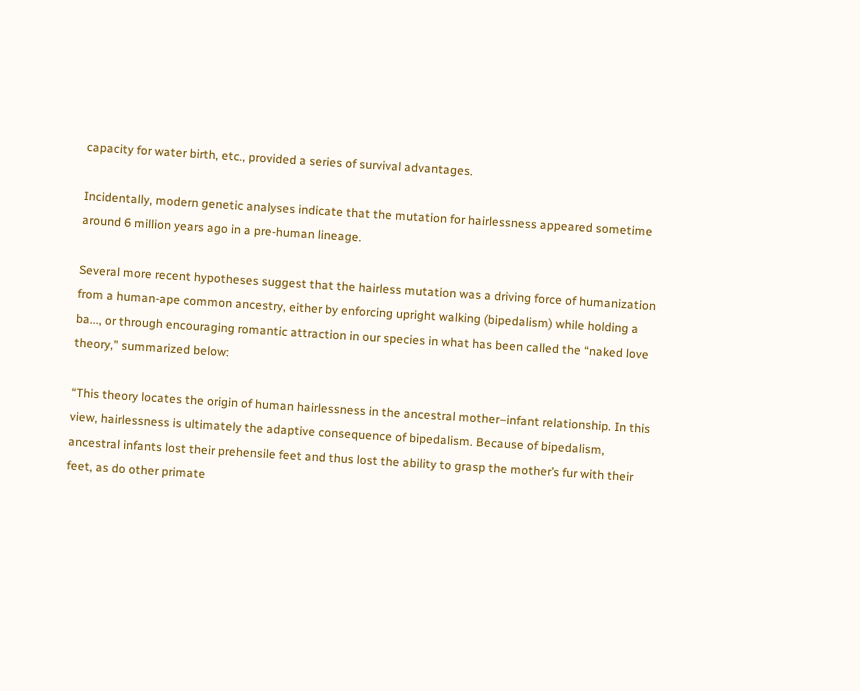capacity for water birth, etc., provided a series of survival advantages.

Incidentally, modern genetic analyses indicate that the mutation for hairlessness appeared sometime around 6 million years ago in a pre-human lineage.

Several more recent hypotheses suggest that the hairless mutation was a driving force of humanization from a human-ape common ancestry, either by enforcing upright walking (bipedalism) while holding a ba..., or through encouraging romantic attraction in our species in what has been called the “naked love theory,” summarized below:

“This theory locates the origin of human hairlessness in the ancestral mother–infant relationship. In this view, hairlessness is ultimately the adaptive consequence of bipedalism. Because of bipedalism, ancestral infants lost their prehensile feet and thus lost the ability to grasp the mother’s fur with their feet, as do other primate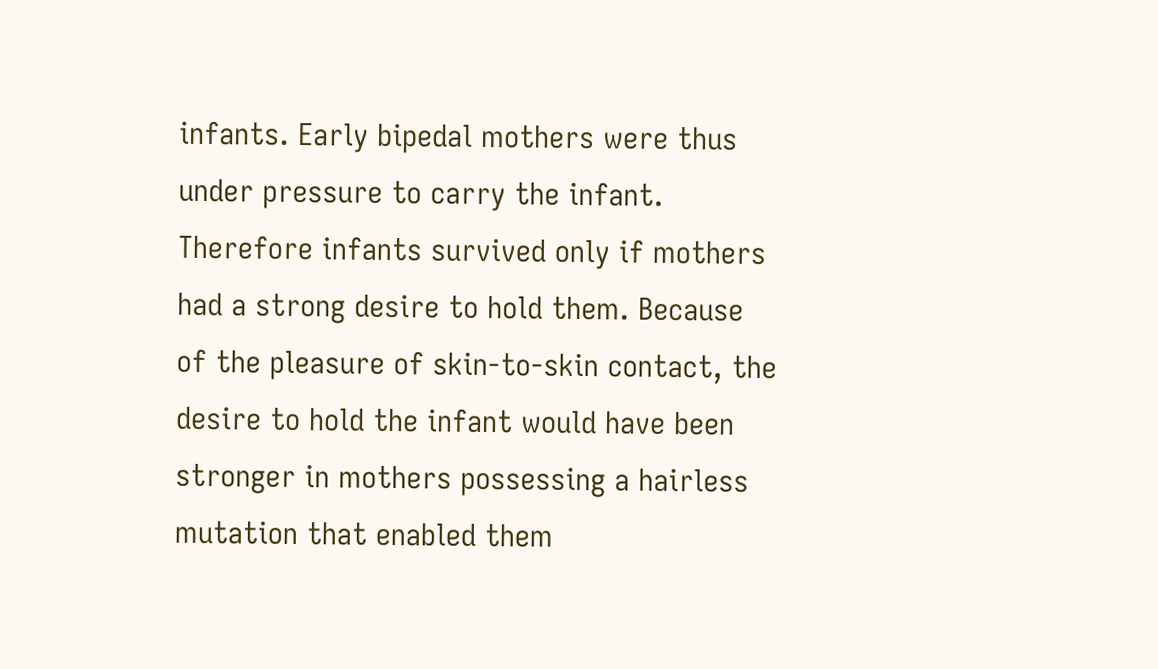infants. Early bipedal mothers were thus under pressure to carry the infant. Therefore infants survived only if mothers had a strong desire to hold them. Because of the pleasure of skin-to-skin contact, the desire to hold the infant would have been stronger in mothers possessing a hairless mutation that enabled them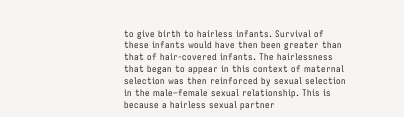to give birth to hairless infants. Survival of these infants would have then been greater than that of hair-covered infants. The hairlessness that began to appear in this context of maternal selection was then reinforced by sexual selection in the male–female sexual relationship. This is because a hairless sexual partner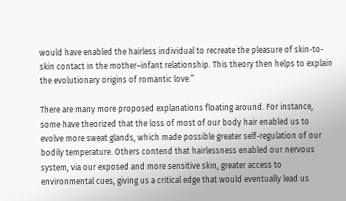would have enabled the hairless individual to recreate the pleasure of skin-to-skin contact in the mother–infant relationship. This theory then helps to explain the evolutionary origins of romantic love.”

There are many more proposed explanations floating around. For instance, some have theorized that the loss of most of our body hair enabled us to evolve more sweat glands, which made possible greater self-regulation of our bodily temperature. Others contend that hairlessness enabled our nervous system, via our exposed and more sensitive skin, greater access to environmental cues, giving us a critical edge that would eventually lead us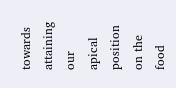towards attaining our apical position on the food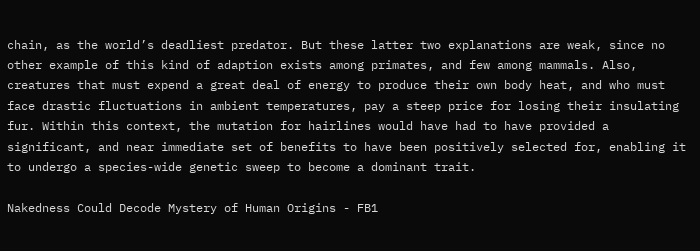chain, as the world’s deadliest predator. But these latter two explanations are weak, since no other example of this kind of adaption exists among primates, and few among mammals. Also, creatures that must expend a great deal of energy to produce their own body heat, and who must face drastic fluctuations in ambient temperatures, pay a steep price for losing their insulating fur. Within this context, the mutation for hairlines would have had to have provided a significant, and near immediate set of benefits to have been positively selected for, enabling it to undergo a species-wide genetic sweep to become a dominant trait.

Nakedness Could Decode Mystery of Human Origins - FB1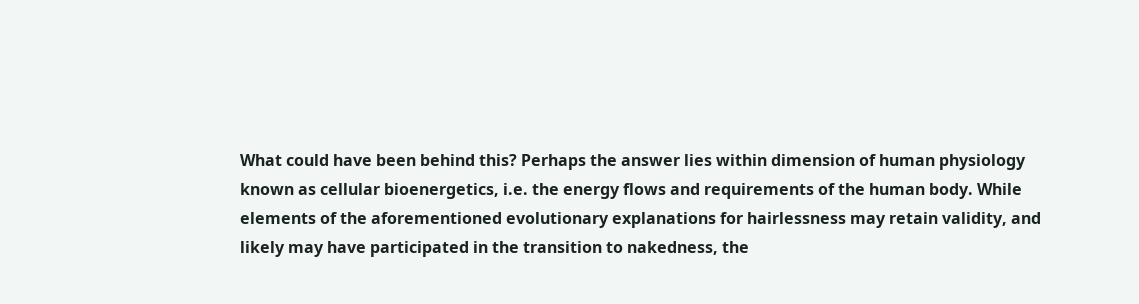What could have been behind this? Perhaps the answer lies within dimension of human physiology known as cellular bioenergetics, i.e. the energy flows and requirements of the human body. While elements of the aforementioned evolutionary explanations for hairlessness may retain validity, and likely may have participated in the transition to nakedness, the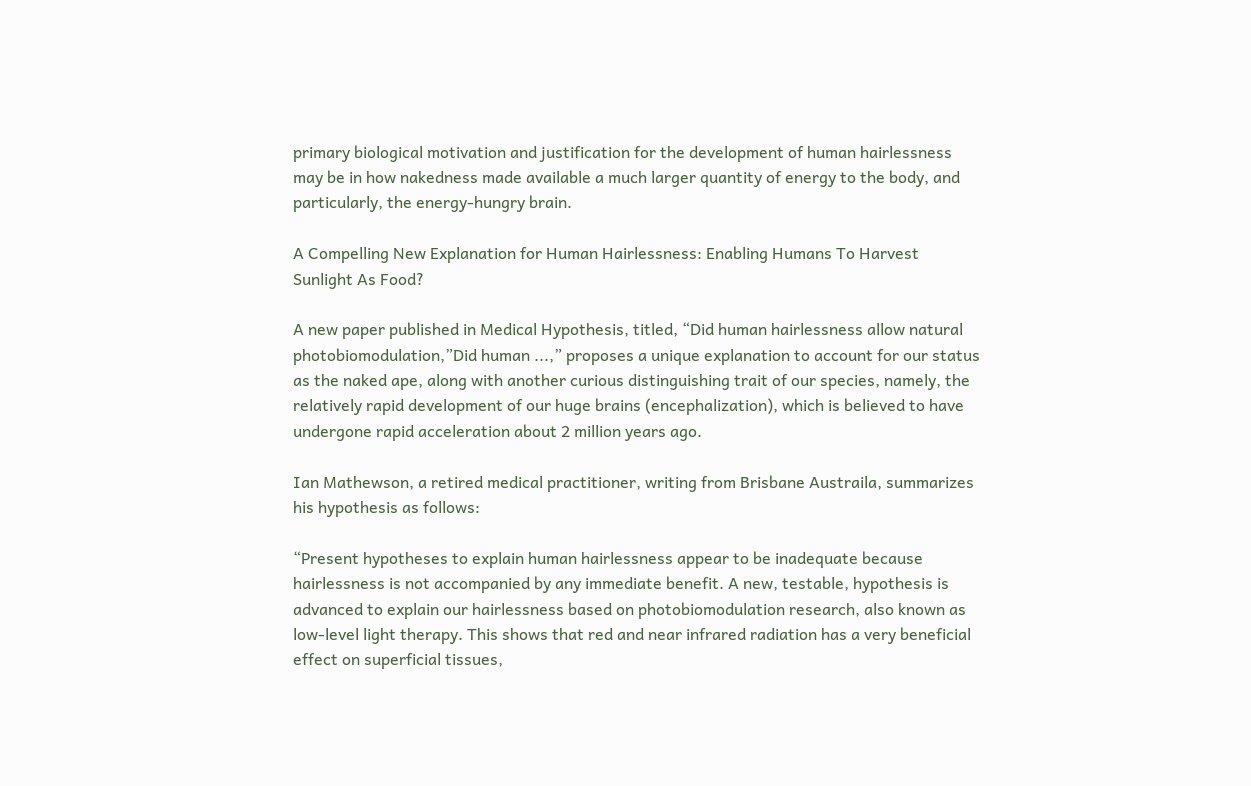primary biological motivation and justification for the development of human hairlessness may be in how nakedness made available a much larger quantity of energy to the body, and particularly, the energy-hungry brain.

A Compelling New Explanation for Human Hairlessness: Enabling Humans To Harvest Sunlight As Food?

A new paper published in Medical Hypothesis, titled, “Did human hairlessness allow natural photobiomodulation,”Did human ...,” proposes a unique explanation to account for our status as the naked ape, along with another curious distinguishing trait of our species, namely, the relatively rapid development of our huge brains (encephalization), which is believed to have undergone rapid acceleration about 2 million years ago.

Ian Mathewson, a retired medical practitioner, writing from Brisbane Austraila, summarizes his hypothesis as follows:

“Present hypotheses to explain human hairlessness appear to be inadequate because hairlessness is not accompanied by any immediate benefit. A new, testable, hypothesis is advanced to explain our hairlessness based on photobiomodulation research, also known as low-level light therapy. This shows that red and near infrared radiation has a very beneficial effect on superficial tissues,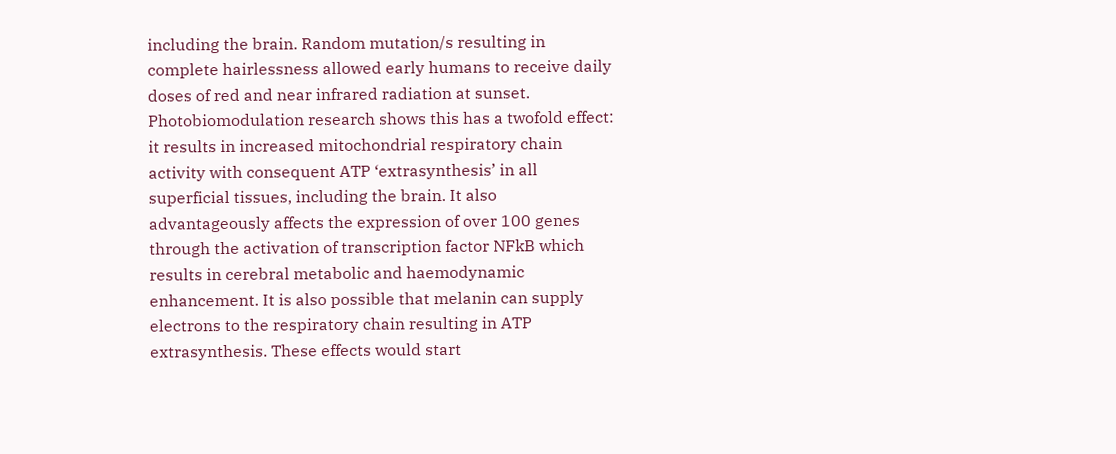including the brain. Random mutation/s resulting in complete hairlessness allowed early humans to receive daily doses of red and near infrared radiation at sunset. Photobiomodulation research shows this has a twofold effect: it results in increased mitochondrial respiratory chain activity with consequent ATP ‘extrasynthesis’ in all superficial tissues, including the brain. It also advantageously affects the expression of over 100 genes through the activation of transcription factor NFkB which results in cerebral metabolic and haemodynamic enhancement. It is also possible that melanin can supply electrons to the respiratory chain resulting in ATP extrasynthesis. These effects would start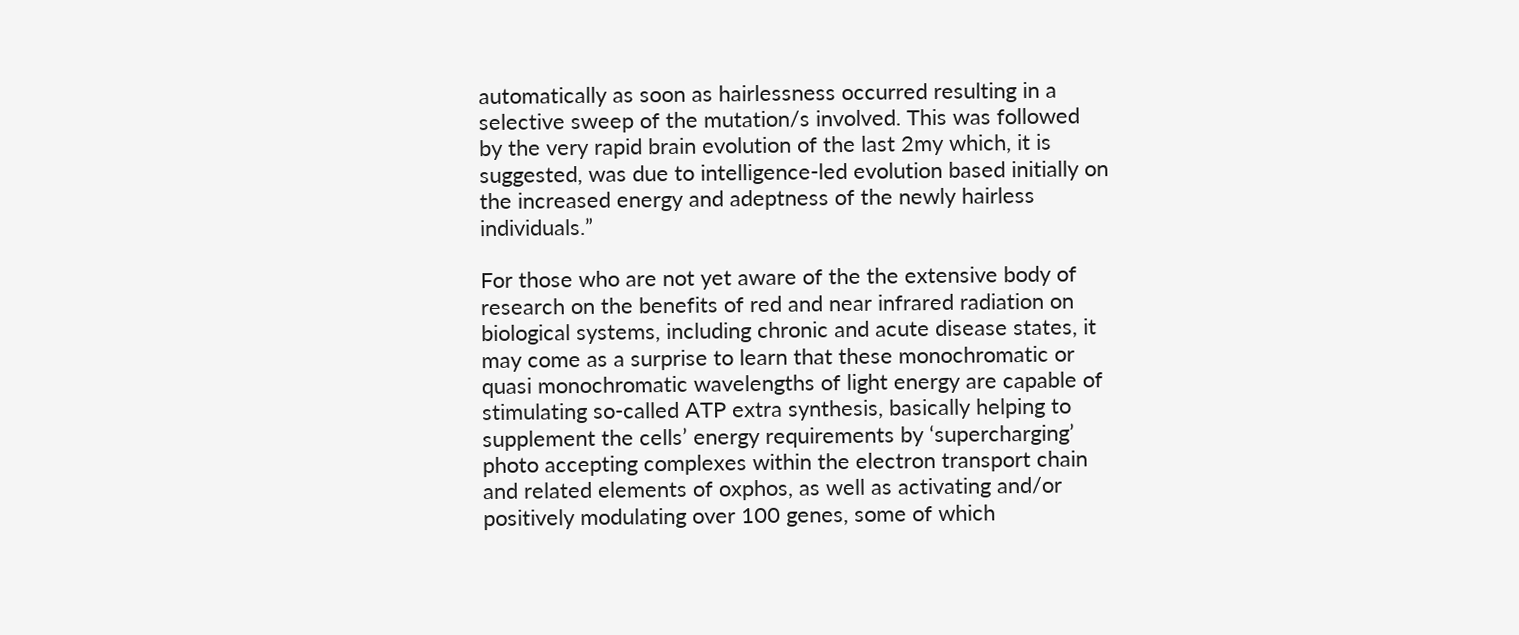automatically as soon as hairlessness occurred resulting in a selective sweep of the mutation/s involved. This was followed by the very rapid brain evolution of the last 2my which, it is suggested, was due to intelligence-led evolution based initially on the increased energy and adeptness of the newly hairless individuals.”

For those who are not yet aware of the the extensive body of research on the benefits of red and near infrared radiation on biological systems, including chronic and acute disease states, it may come as a surprise to learn that these monochromatic or quasi monochromatic wavelengths of light energy are capable of stimulating so-called ATP extra synthesis, basically helping to supplement the cells’ energy requirements by ‘supercharging’ photo accepting complexes within the electron transport chain and related elements of oxphos, as well as activating and/or positively modulating over 100 genes, some of which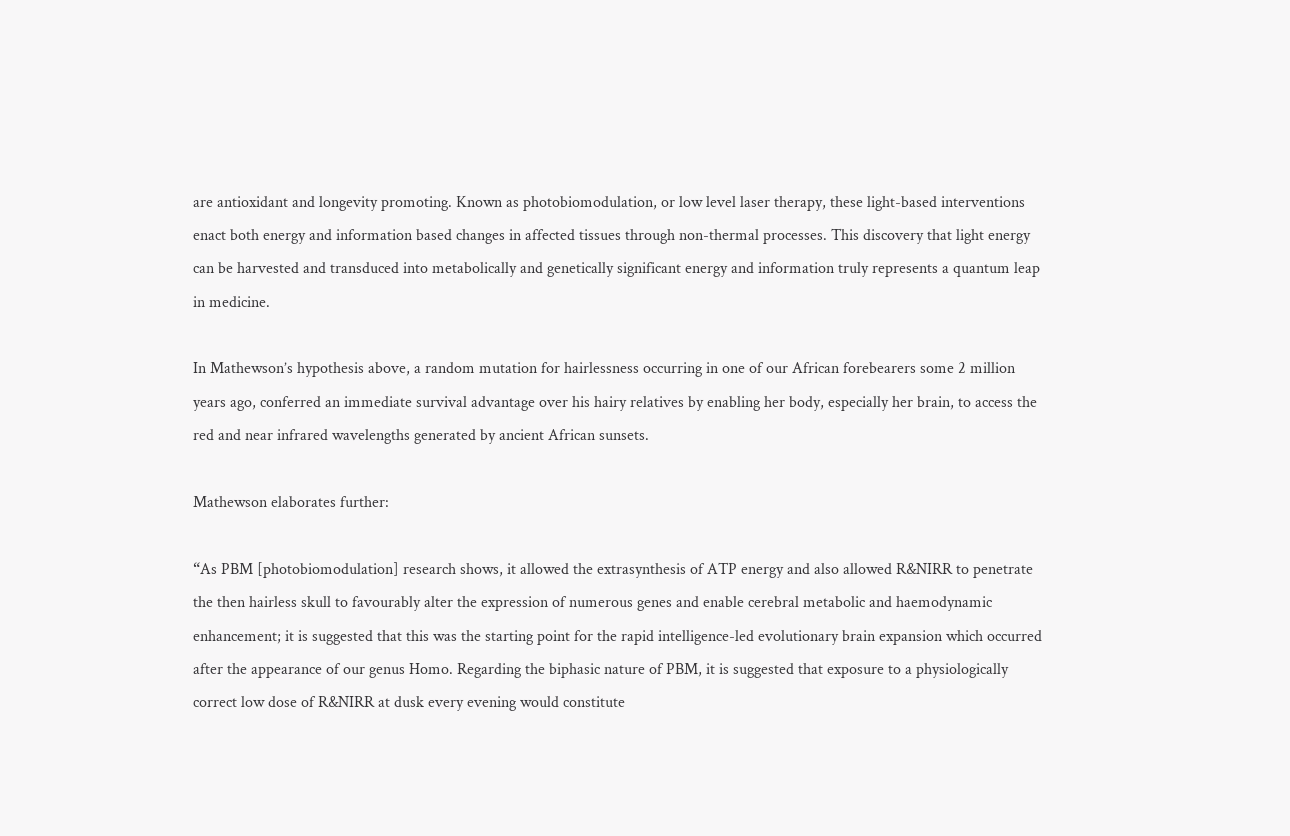are antioxidant and longevity promoting. Known as photobiomodulation, or low level laser therapy, these light-based interventions enact both energy and information based changes in affected tissues through non-thermal processes. This discovery that light energy can be harvested and transduced into metabolically and genetically significant energy and information truly represents a quantum leap in medicine.

In Mathewson’s hypothesis above, a random mutation for hairlessness occurring in one of our African forebearers some 2 million years ago, conferred an immediate survival advantage over his hairy relatives by enabling her body, especially her brain, to access the red and near infrared wavelengths generated by ancient African sunsets.

Mathewson elaborates further:

“As PBM [photobiomodulation] research shows, it allowed the extrasynthesis of ATP energy and also allowed R&NIRR to penetrate the then hairless skull to favourably alter the expression of numerous genes and enable cerebral metabolic and haemodynamic enhancement; it is suggested that this was the starting point for the rapid intelligence-led evolutionary brain expansion which occurred after the appearance of our genus Homo. Regarding the biphasic nature of PBM, it is suggested that exposure to a physiologically correct low dose of R&NIRR at dusk every evening would constitute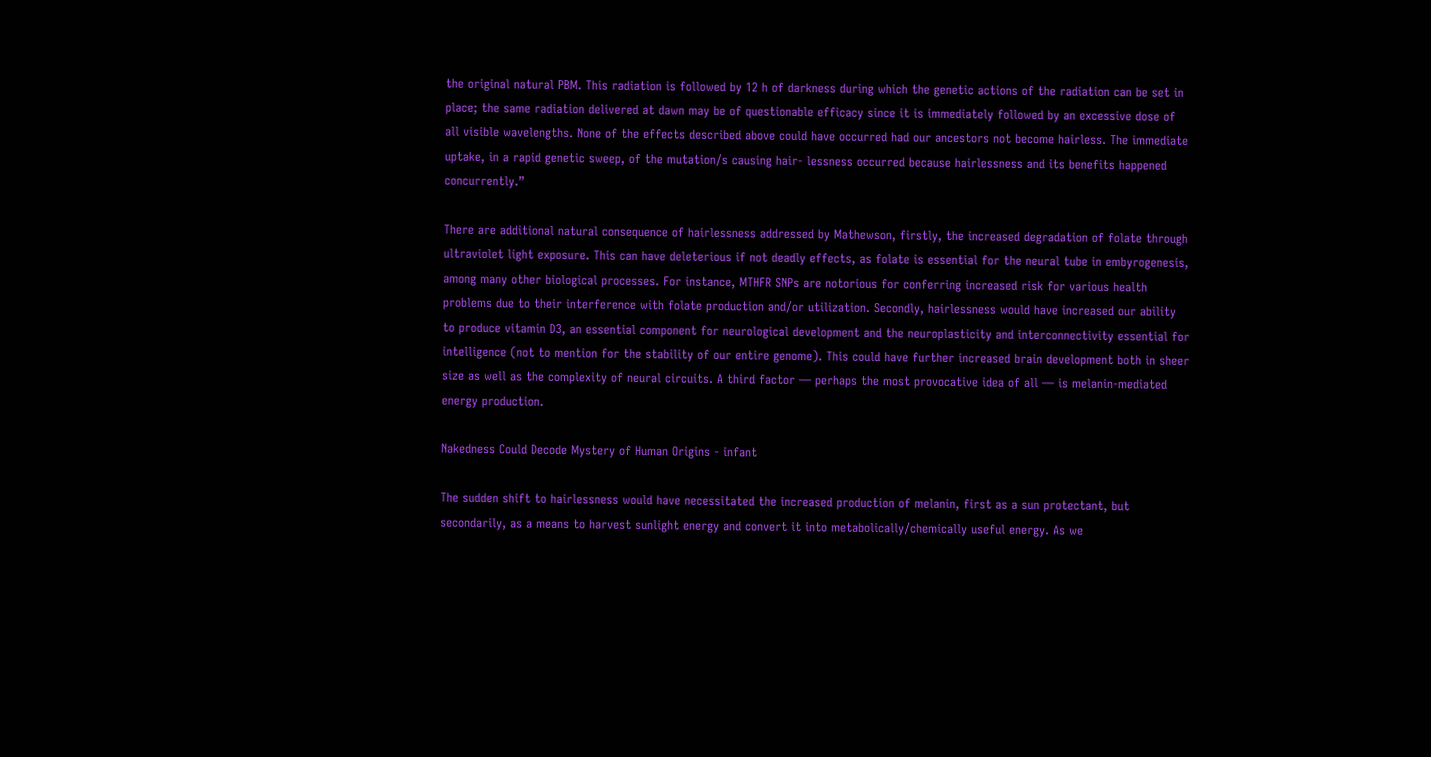the original natural PBM. This radiation is followed by 12 h of darkness during which the genetic actions of the radiation can be set in place; the same radiation delivered at dawn may be of questionable efficacy since it is immediately followed by an excessive dose of all visible wavelengths. None of the effects described above could have occurred had our ancestors not become hairless. The immediate uptake, in a rapid genetic sweep, of the mutation/s causing hair- lessness occurred because hairlessness and its benefits happened concurrently.”

There are additional natural consequence of hairlessness addressed by Mathewson, firstly, the increased degradation of folate through ultraviolet light exposure. This can have deleterious if not deadly effects, as folate is essential for the neural tube in embyrogenesis, among many other biological processes. For instance, MTHFR SNPs are notorious for conferring increased risk for various health problems due to their interference with folate production and/or utilization. Secondly, hairlessness would have increased our ability to produce vitamin D3, an essential component for neurological development and the neuroplasticity and interconnectivity essential for intelligence (not to mention for the stability of our entire genome). This could have further increased brain development both in sheer size as well as the complexity of neural circuits. A third factor — perhaps the most provocative idea of all — is melanin-mediated energy production.

Nakedness Could Decode Mystery of Human Origins - infant

The sudden shift to hairlessness would have necessitated the increased production of melanin, first as a sun protectant, but secondarily, as a means to harvest sunlight energy and convert it into metabolically/chemically useful energy. As we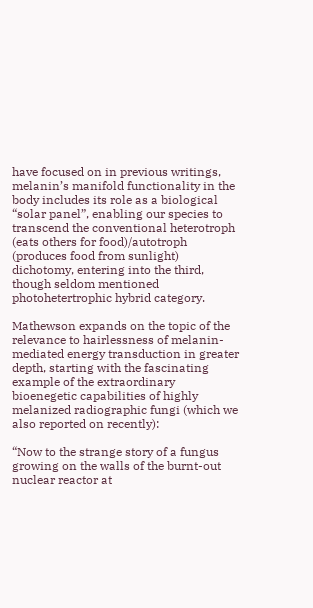have focused on in previous writings, melanin’s manifold functionality in the body includes its role as a biological “solar panel”, enabling our species to transcend the conventional heterotroph (eats others for food)/autotroph (produces food from sunlight) dichotomy, entering into the third, though seldom mentioned photohetertrophic hybrid category.

Mathewson expands on the topic of the relevance to hairlessness of melanin-mediated energy transduction in greater depth, starting with the fascinating example of the extraordinary bioenegetic capabilities of highly melanized radiographic fungi (which we also reported on recently):

“Now to the strange story of a fungus growing on the walls of the burnt-out nuclear reactor at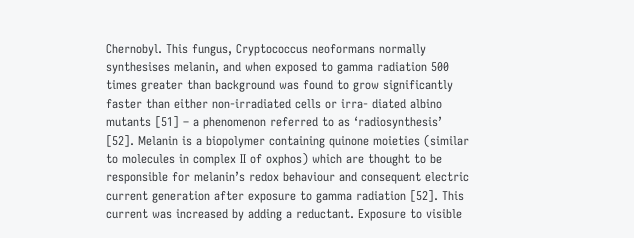Chernobyl. This fungus, Cryptococcus neoformans normally synthesises melanin, and when exposed to gamma radiation 500 times greater than background was found to grow significantly faster than either non-irradiated cells or irra- diated albino mutants [51] – a phenomenon referred to as ‘radiosynthesis’ [52]. Melanin is a biopolymer containing quinone moieties (similar to molecules in complex II of oxphos) which are thought to be responsible for melanin’s redox behaviour and consequent electric current generation after exposure to gamma radiation [52]. This current was increased by adding a reductant. Exposure to visible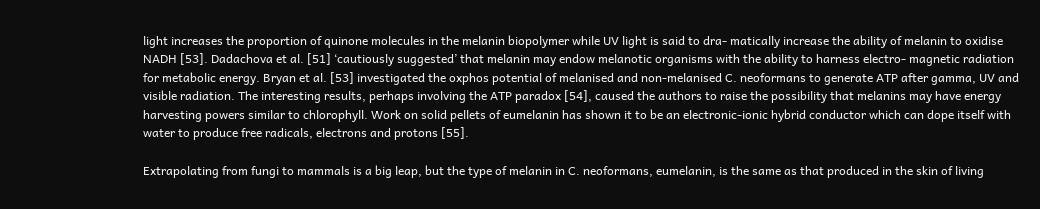light increases the proportion of quinone molecules in the melanin biopolymer while UV light is said to dra- matically increase the ability of melanin to oxidise NADH [53]. Dadachova et al. [51] ‘cautiously suggested’ that melanin may endow melanotic organisms with the ability to harness electro- magnetic radiation for metabolic energy. Bryan et al. [53] investigated the oxphos potential of melanised and non-melanised C. neoformans to generate ATP after gamma, UV and visible radiation. The interesting results, perhaps involving the ATP paradox [54], caused the authors to raise the possibility that melanins may have energy harvesting powers similar to chlorophyll. Work on solid pellets of eumelanin has shown it to be an electronic-ionic hybrid conductor which can dope itself with water to produce free radicals, electrons and protons [55].

Extrapolating from fungi to mammals is a big leap, but the type of melanin in C. neoformans, eumelanin, is the same as that produced in the skin of living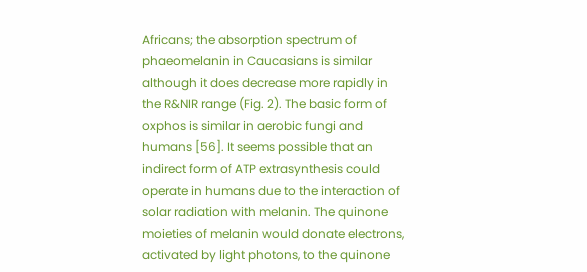Africans; the absorption spectrum of phaeomelanin in Caucasians is similar although it does decrease more rapidly in the R&NIR range (Fig. 2). The basic form of oxphos is similar in aerobic fungi and humans [56]. It seems possible that an indirect form of ATP extrasynthesis could operate in humans due to the interaction of solar radiation with melanin. The quinone moieties of melanin would donate electrons, activated by light photons, to the quinone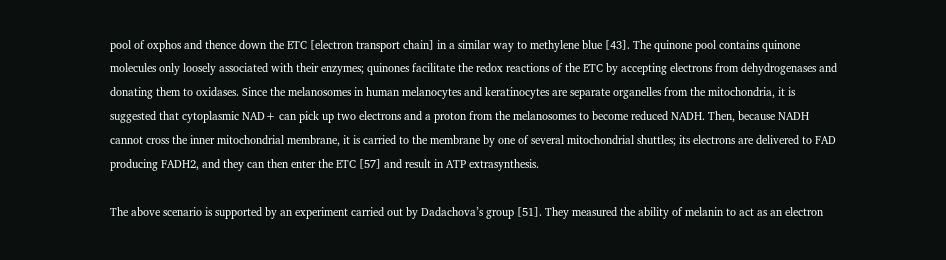pool of oxphos and thence down the ETC [electron transport chain] in a similar way to methylene blue [43]. The quinone pool contains quinone molecules only loosely associated with their enzymes; quinones facilitate the redox reactions of the ETC by accepting electrons from dehydrogenases and donating them to oxidases. Since the melanosomes in human melanocytes and keratinocytes are separate organelles from the mitochondria, it is suggested that cytoplasmic NAD+ can pick up two electrons and a proton from the melanosomes to become reduced NADH. Then, because NADH cannot cross the inner mitochondrial membrane, it is carried to the membrane by one of several mitochondrial shuttles; its electrons are delivered to FAD producing FADH2, and they can then enter the ETC [57] and result in ATP extrasynthesis.

The above scenario is supported by an experiment carried out by Dadachova’s group [51]. They measured the ability of melanin to act as an electron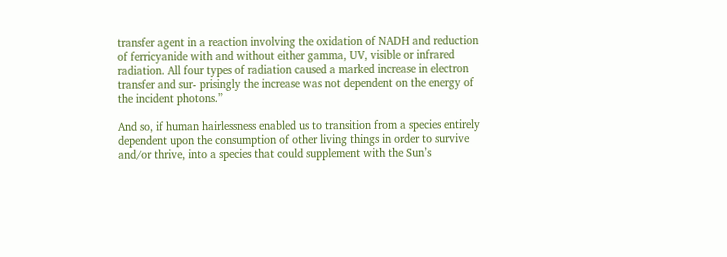transfer agent in a reaction involving the oxidation of NADH and reduction of ferricyanide with and without either gamma, UV, visible or infrared radiation. All four types of radiation caused a marked increase in electron transfer and sur- prisingly the increase was not dependent on the energy of the incident photons.”

And so, if human hairlessness enabled us to transition from a species entirely dependent upon the consumption of other living things in order to survive and/or thrive, into a species that could supplement with the Sun’s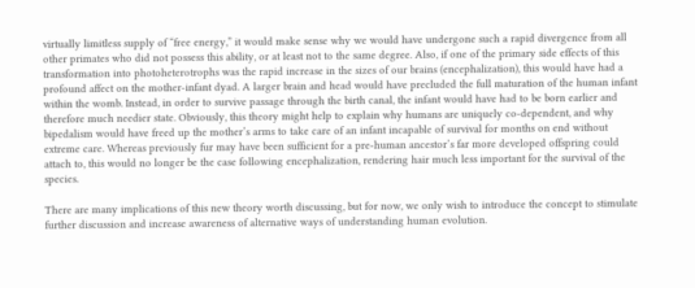virtually limitless supply of “free energy,” it would make sense why we would have undergone such a rapid divergence from all other primates who did not possess this ability, or at least not to the same degree. Also, if one of the primary side effects of this transformation into photoheterotrophs was the rapid increase in the sizes of our brains (encephalization), this would have had a profound affect on the mother-infant dyad. A larger brain and head would have precluded the full maturation of the human infant within the womb. Instead, in order to survive passage through the birth canal, the infant would have had to be born earlier and therefore much needier state. Obviously, this theory might help to explain why humans are uniquely co-dependent, and why bipedalism would have freed up the mother’s arms to take care of an infant incapable of survival for months on end without extreme care. Whereas previously fur may have been sufficient for a pre-human ancestor’s far more developed offspring could attach to, this would no longer be the case following encephalization, rendering hair much less important for the survival of the species.

There are many implications of this new theory worth discussing, but for now, we only wish to introduce the concept to stimulate further discussion and increase awareness of alternative ways of understanding human evolution.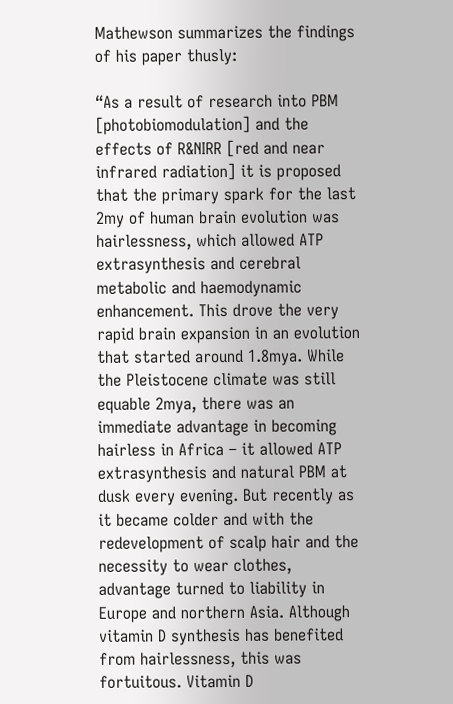Mathewson summarizes the findings of his paper thusly:

“As a result of research into PBM [photobiomodulation] and the effects of R&NIRR [red and near infrared radiation] it is proposed that the primary spark for the last 2my of human brain evolution was hairlessness, which allowed ATP extrasynthesis and cerebral metabolic and haemodynamic enhancement. This drove the very rapid brain expansion in an evolution that started around 1.8mya. While the Pleistocene climate was still equable 2mya, there was an immediate advantage in becoming hairless in Africa – it allowed ATP extrasynthesis and natural PBM at dusk every evening. But recently as it became colder and with the redevelopment of scalp hair and the necessity to wear clothes, advantage turned to liability in Europe and northern Asia. Although vitamin D synthesis has benefited from hairlessness, this was fortuitous. Vitamin D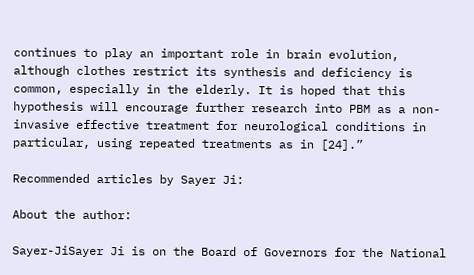continues to play an important role in brain evolution, although clothes restrict its synthesis and deficiency is common, especially in the elderly. It is hoped that this hypothesis will encourage further research into PBM as a non-invasive effective treatment for neurological conditions in particular, using repeated treatments as in [24].”

Recommended articles by Sayer Ji:

About the author:

Sayer-JiSayer Ji is on the Board of Governors for the National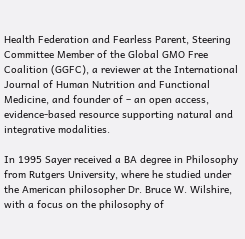Health Federation and Fearless Parent, Steering Committee Member of the Global GMO Free Coalition (GGFC), a reviewer at the International Journal of Human Nutrition and Functional Medicine, and founder of – an open access, evidence-based resource supporting natural and integrative modalities.

In 1995 Sayer received a BA degree in Philosophy from Rutgers University, where he studied under the American philosopher Dr. Bruce W. Wilshire, with a focus on the philosophy of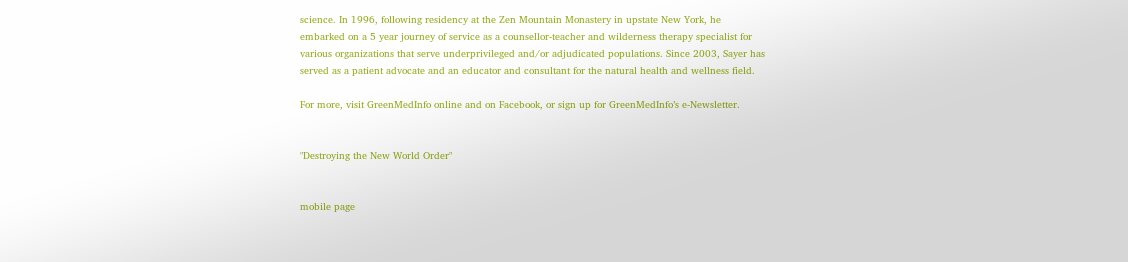science. In 1996, following residency at the Zen Mountain Monastery in upstate New York, he embarked on a 5 year journey of service as a counsellor-teacher and wilderness therapy specialist for various organizations that serve underprivileged and/or adjudicated populations. Since 2003, Sayer has served as a patient advocate and an educator and consultant for the natural health and wellness field.

For more, visit GreenMedInfo online and on Facebook, or sign up for GreenMedInfo’s e-Newsletter.


"Destroying the New World Order"


mobile page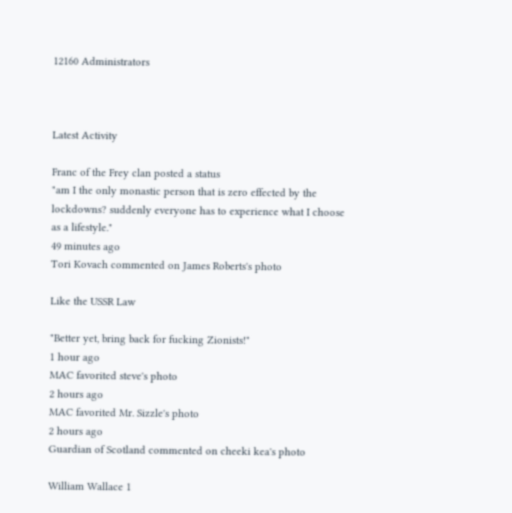12160 Administrators



Latest Activity

Franc of the Frey clan posted a status
"am I the only monastic person that is zero effected by the lockdowns? suddenly everyone has to experience what I choose as a lifestyle."
49 minutes ago
Tori Kovach commented on James Roberts's photo

Like the USSR Law

"Better yet, bring back for fucking Zionists!"
1 hour ago
MAC favorited steve's photo
2 hours ago
MAC favorited Mr. Sizzle's photo
2 hours ago
Guardian of Scotland commented on cheeki kea's photo

William Wallace 1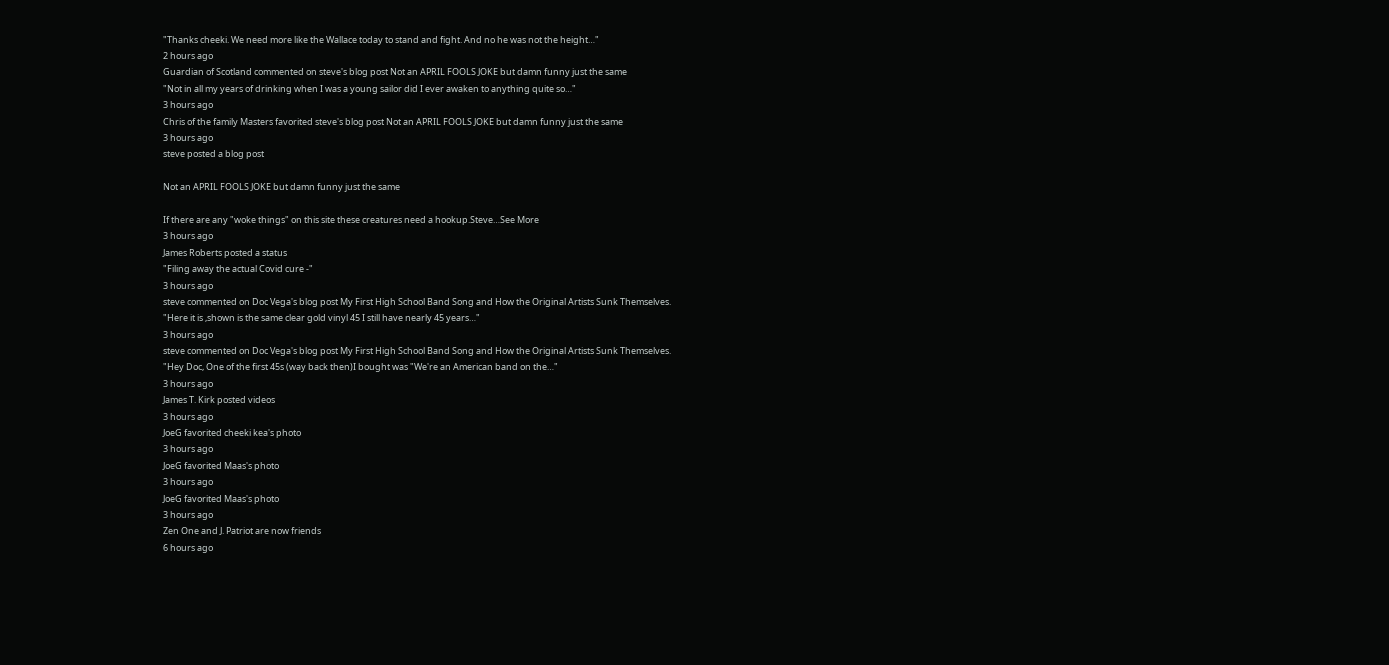"Thanks cheeki. We need more like the Wallace today to stand and fight. And no he was not the height…"
2 hours ago
Guardian of Scotland commented on steve's blog post Not an APRIL FOOLS JOKE but damn funny just the same
"Not in all my years of drinking when I was a young sailor did I ever awaken to anything quite so…"
3 hours ago
Chris of the family Masters favorited steve's blog post Not an APRIL FOOLS JOKE but damn funny just the same
3 hours ago
steve posted a blog post

Not an APRIL FOOLS JOKE but damn funny just the same

If there are any "woke things" on this site these creatures need a hookup.Steve…See More
3 hours ago
James Roberts posted a status
"Filing away the actual Covid cure -"
3 hours ago
steve commented on Doc Vega's blog post My First High School Band Song and How the Original Artists Sunk Themselves.
"Here it is ,shown is the same clear gold vinyl 45 I still have nearly 45 years…"
3 hours ago
steve commented on Doc Vega's blog post My First High School Band Song and How the Original Artists Sunk Themselves.
"Hey Doc, One of the first 45s (way back then)I bought was "We're an American band on the…"
3 hours ago
James T. Kirk posted videos
3 hours ago
JoeG favorited cheeki kea's photo
3 hours ago
JoeG favorited Maas's photo
3 hours ago
JoeG favorited Maas's photo
3 hours ago
Zen One and J. Patriot are now friends
6 hours ago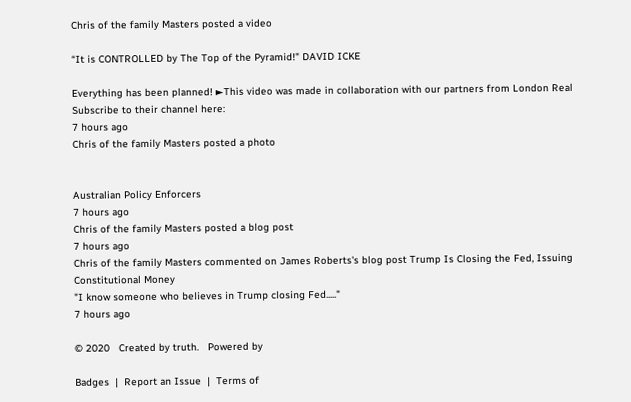Chris of the family Masters posted a video

“It is CONTROLLED by The Top of the Pyramid!" DAVID ICKE

Everything has been planned! ►This video was made in collaboration with our partners from London Real Subscribe to their channel here:
7 hours ago
Chris of the family Masters posted a photo


Australian Policy Enforcers
7 hours ago
Chris of the family Masters posted a blog post
7 hours ago
Chris of the family Masters commented on James Roberts's blog post Trump Is Closing the Fed, Issuing Constitutional Money
"I know someone who believes in Trump closing Fed....."
7 hours ago

© 2020   Created by truth.   Powered by

Badges  |  Report an Issue  |  Terms of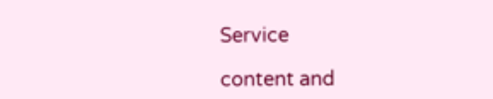Service

content and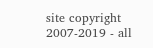site copyright 2007-2019 - all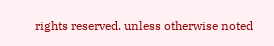rights reserved. unless otherwise noted